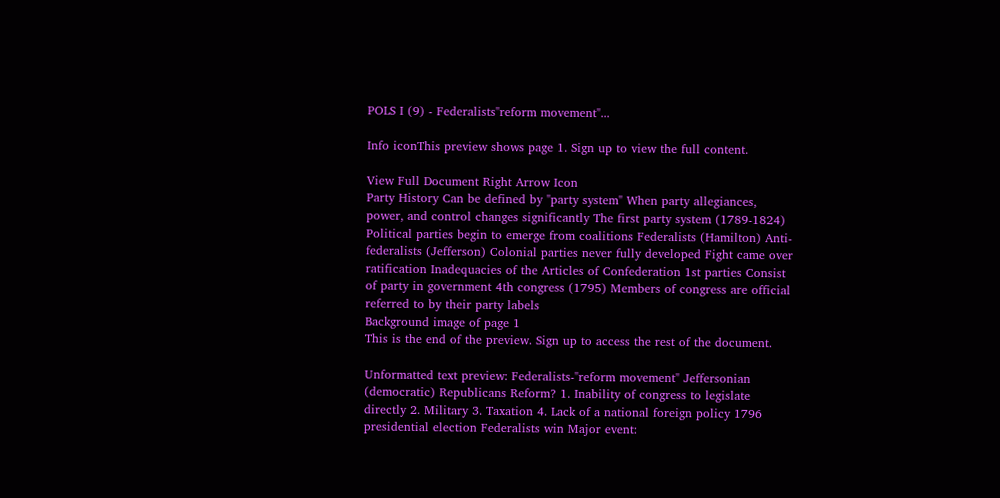POLS I (9) - Federalists"reform movement"...

Info iconThis preview shows page 1. Sign up to view the full content.

View Full Document Right Arrow Icon
Party History Can be defined by "party system" When party allegiances, power, and control changes significantly The first party system (1789-1824) Political parties begin to emerge from coalitions Federalists (Hamilton) Anti-federalists (Jefferson) Colonial parties never fully developed Fight came over ratification Inadequacies of the Articles of Confederation 1st parties Consist of party in government 4th congress (1795) Members of congress are official referred to by their party labels
Background image of page 1
This is the end of the preview. Sign up to access the rest of the document.

Unformatted text preview: Federalists-"reform movement" Jeffersonian (democratic) Republicans Reform? 1. Inability of congress to legislate directly 2. Military 3. Taxation 4. Lack of a national foreign policy 1796 presidential election Federalists win Major event: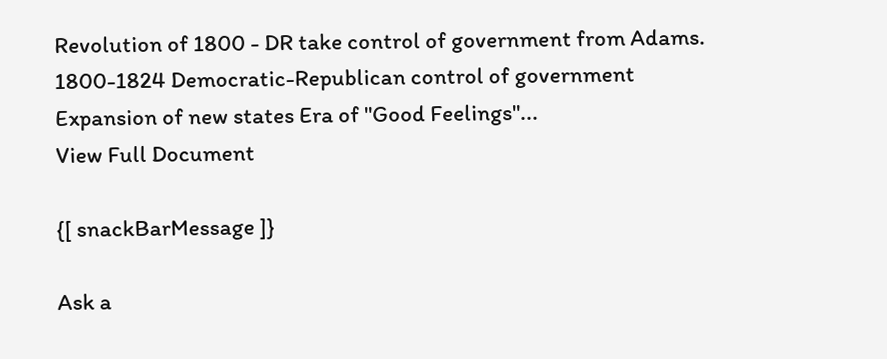Revolution of 1800 - DR take control of government from Adams. 1800-1824 Democratic-Republican control of government Expansion of new states Era of "Good Feelings"...
View Full Document

{[ snackBarMessage ]}

Ask a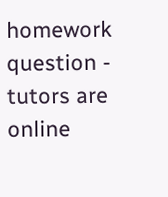homework question - tutors are online